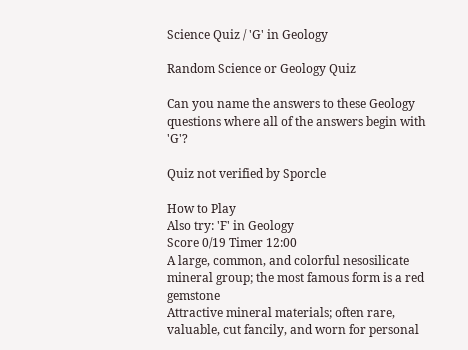Science Quiz / 'G' in Geology

Random Science or Geology Quiz

Can you name the answers to these Geology questions where all of the answers begin with 'G'?

Quiz not verified by Sporcle

How to Play
Also try: 'F' in Geology
Score 0/19 Timer 12:00
A large, common, and colorful nesosilicate mineral group; the most famous form is a red gemstone
Attractive mineral materials; often rare, valuable, cut fancily, and worn for personal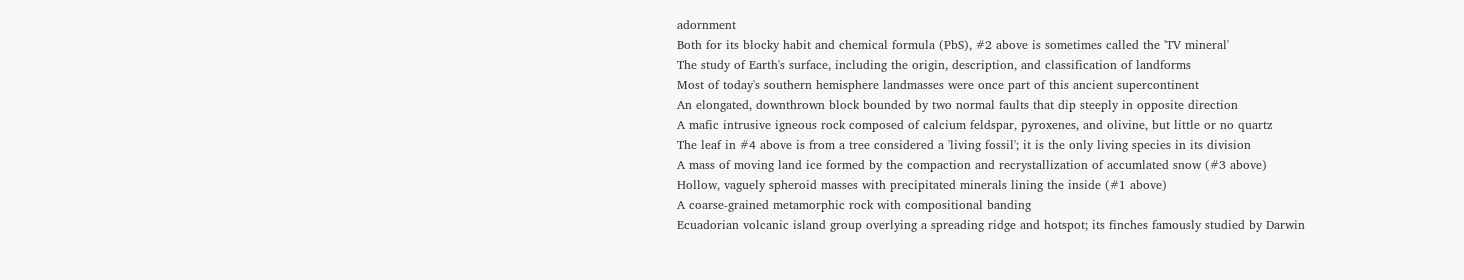adornment
Both for its blocky habit and chemical formula (PbS), #2 above is sometimes called the 'TV mineral'
The study of Earth's surface, including the origin, description, and classification of landforms
Most of today's southern hemisphere landmasses were once part of this ancient supercontinent
An elongated, downthrown block bounded by two normal faults that dip steeply in opposite direction
A mafic intrusive igneous rock composed of calcium feldspar, pyroxenes, and olivine, but little or no quartz
The leaf in #4 above is from a tree considered a 'living fossil'; it is the only living species in its division
A mass of moving land ice formed by the compaction and recrystallization of accumlated snow (#3 above)
Hollow, vaguely spheroid masses with precipitated minerals lining the inside (#1 above)
A coarse-grained metamorphic rock with compositional banding
Ecuadorian volcanic island group overlying a spreading ridge and hotspot; its finches famously studied by Darwin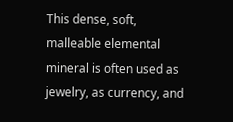This dense, soft, malleable elemental mineral is often used as jewelry, as currency, and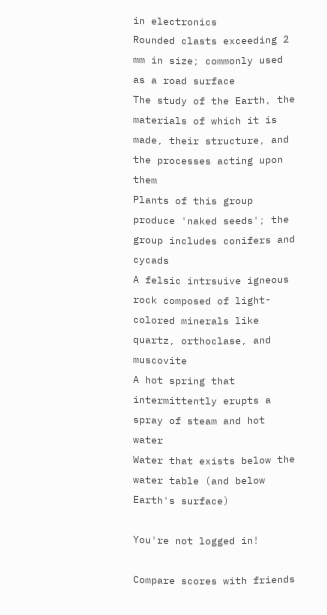in electronics
Rounded clasts exceeding 2 mm in size; commonly used as a road surface
The study of the Earth, the materials of which it is made, their structure, and the processes acting upon them
Plants of this group produce 'naked seeds'; the group includes conifers and cycads
A felsic intrsuive igneous rock composed of light-colored minerals like quartz, orthoclase, and muscovite
A hot spring that intermittently erupts a spray of steam and hot water
Water that exists below the water table (and below Earth's surface)

You're not logged in!

Compare scores with friends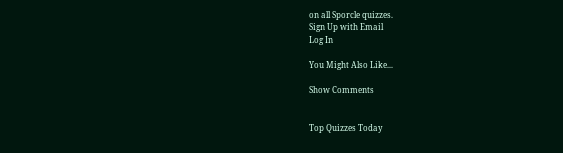on all Sporcle quizzes.
Sign Up with Email
Log In

You Might Also Like...

Show Comments


Top Quizzes Today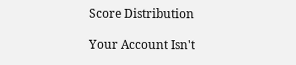Score Distribution

Your Account Isn't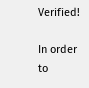Verified!

In order to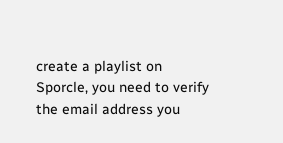create a playlist on Sporcle, you need to verify the email address you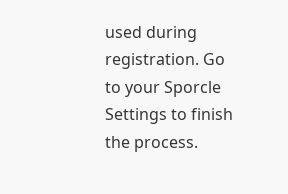used during registration. Go to your Sporcle Settings to finish the process.